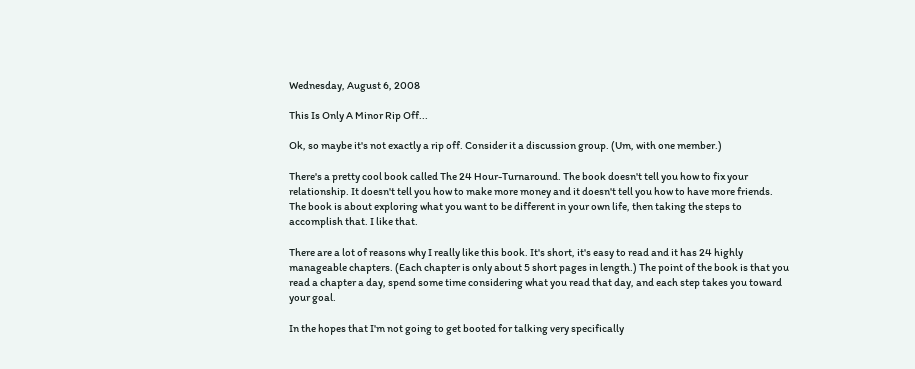Wednesday, August 6, 2008

This Is Only A Minor Rip Off...

Ok, so maybe it's not exactly a rip off. Consider it a discussion group. (Um, with one member.)

There's a pretty cool book called The 24 Hour-Turnaround. The book doesn't tell you how to fix your relationship. It doesn't tell you how to make more money and it doesn't tell you how to have more friends. The book is about exploring what you want to be different in your own life, then taking the steps to accomplish that. I like that.

There are a lot of reasons why I really like this book. It's short, it's easy to read and it has 24 highly manageable chapters. (Each chapter is only about 5 short pages in length.) The point of the book is that you read a chapter a day, spend some time considering what you read that day, and each step takes you toward your goal.

In the hopes that I'm not going to get booted for talking very specifically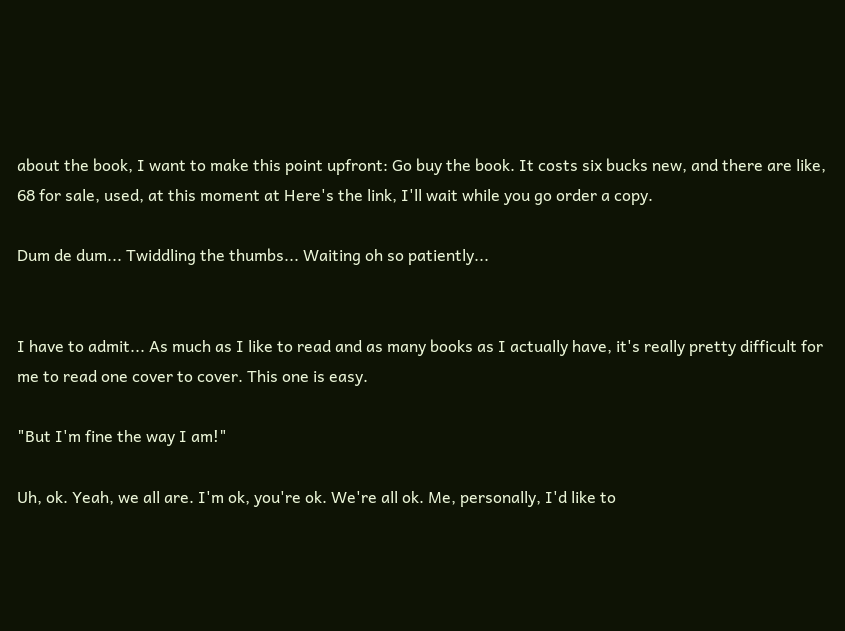about the book, I want to make this point upfront: Go buy the book. It costs six bucks new, and there are like, 68 for sale, used, at this moment at Here's the link, I'll wait while you go order a copy.

Dum de dum... Twiddling the thumbs... Waiting oh so patiently...


I have to admit... As much as I like to read and as many books as I actually have, it's really pretty difficult for me to read one cover to cover. This one is easy.

"But I'm fine the way I am!"

Uh, ok. Yeah, we all are. I'm ok, you're ok. We're all ok. Me, personally, I'd like to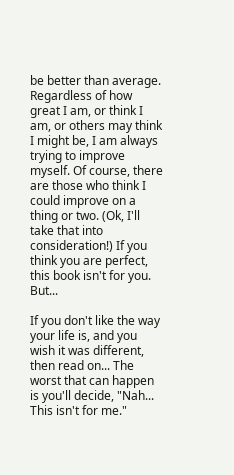be better than average. Regardless of how great I am, or think I am, or others may think I might be, I am always trying to improve myself. Of course, there are those who think I could improve on a thing or two. (Ok, I'll take that into consideration!) If you think you are perfect, this book isn't for you. But...

If you don't like the way your life is, and you wish it was different, then read on... The worst that can happen is you'll decide, "Nah... This isn't for me."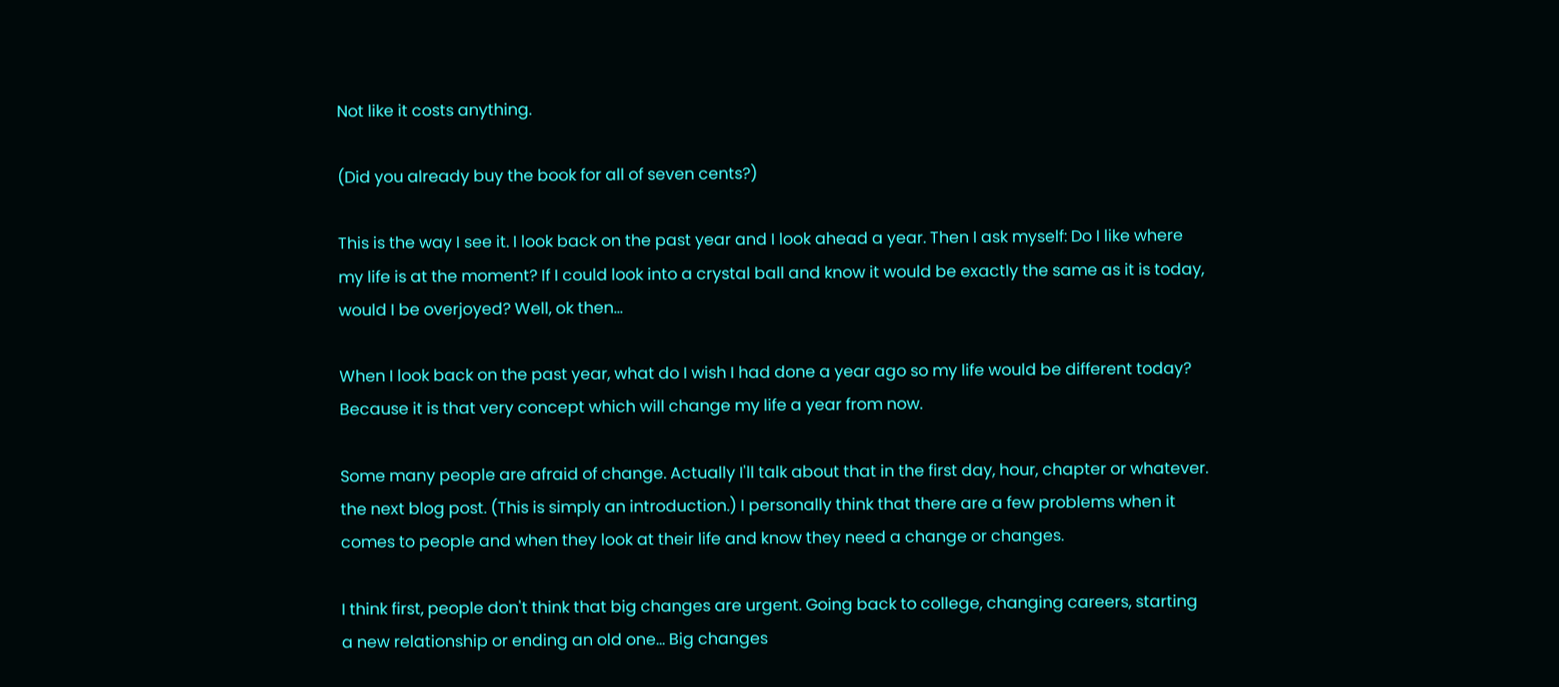Not like it costs anything.

(Did you already buy the book for all of seven cents?)

This is the way I see it. I look back on the past year and I look ahead a year. Then I ask myself: Do I like where my life is at the moment? If I could look into a crystal ball and know it would be exactly the same as it is today, would I be overjoyed? Well, ok then...

When I look back on the past year, what do I wish I had done a year ago so my life would be different today? Because it is that very concept which will change my life a year from now.

Some many people are afraid of change. Actually I'll talk about that in the first day, hour, chapter or whatever. the next blog post. (This is simply an introduction.) I personally think that there are a few problems when it comes to people and when they look at their life and know they need a change or changes.

I think first, people don't think that big changes are urgent. Going back to college, changing careers, starting a new relationship or ending an old one... Big changes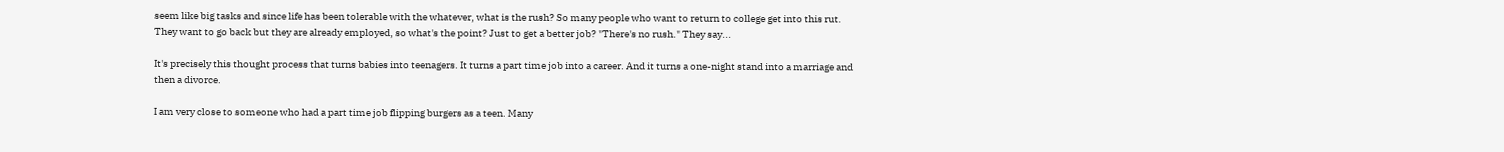seem like big tasks and since life has been tolerable with the whatever, what is the rush? So many people who want to return to college get into this rut. They want to go back but they are already employed, so what's the point? Just to get a better job? "There's no rush." They say...

It's precisely this thought process that turns babies into teenagers. It turns a part time job into a career. And it turns a one-night stand into a marriage and then a divorce.

I am very close to someone who had a part time job flipping burgers as a teen. Many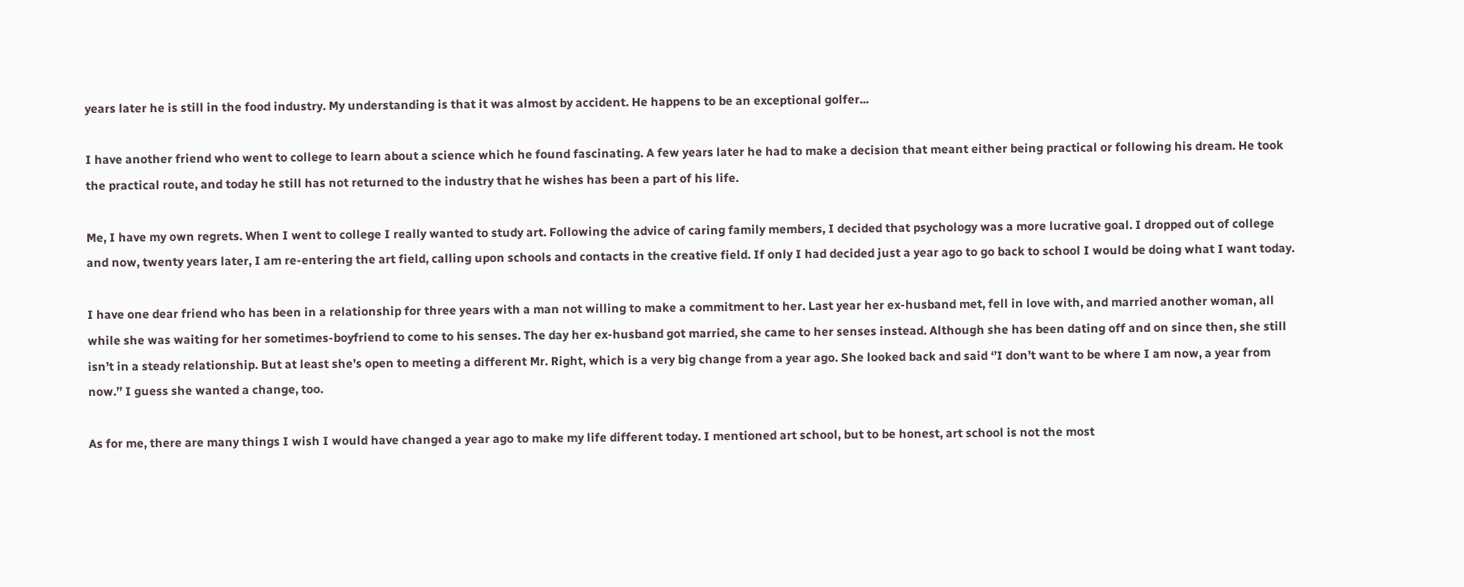years later he is still in the food industry. My understanding is that it was almost by accident. He happens to be an exceptional golfer...

I have another friend who went to college to learn about a science which he found fascinating. A few years later he had to make a decision that meant either being practical or following his dream. He took the practical route, and today he still has not returned to the industry that he wishes has been a part of his life.

Me, I have my own regrets. When I went to college I really wanted to study art. Following the advice of caring family members, I decided that psychology was a more lucrative goal. I dropped out of college and now, twenty years later, I am re-entering the art field, calling upon schools and contacts in the creative field. If only I had decided just a year ago to go back to school I would be doing what I want today.

I have one dear friend who has been in a relationship for three years with a man not willing to make a commitment to her. Last year her ex-husband met, fell in love with, and married another woman, all while she was waiting for her sometimes-boyfriend to come to his senses. The day her ex-husband got married, she came to her senses instead. Although she has been dating off and on since then, she still isn’t in a steady relationship. But at least she’s open to meeting a different Mr. Right, which is a very big change from a year ago. She looked back and said ‘’I don’t want to be where I am now, a year from now.’’ I guess she wanted a change, too.

As for me, there are many things I wish I would have changed a year ago to make my life different today. I mentioned art school, but to be honest, art school is not the most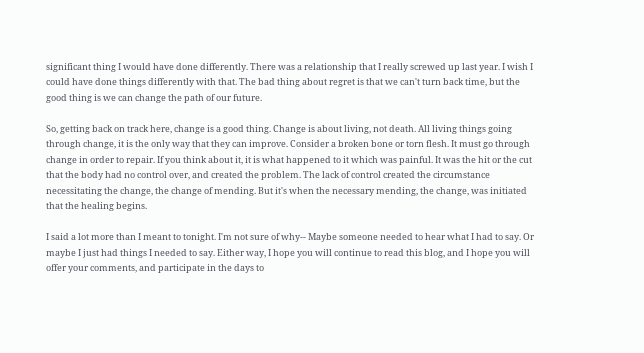significant thing I would have done differently. There was a relationship that I really screwed up last year. I wish I could have done things differently with that. The bad thing about regret is that we can't turn back time, but the good thing is we can change the path of our future.

So, getting back on track here, change is a good thing. Change is about living, not death. All living things going through change, it is the only way that they can improve. Consider a broken bone or torn flesh. It must go through change in order to repair. If you think about it, it is what happened to it which was painful. It was the hit or the cut that the body had no control over, and created the problem. The lack of control created the circumstance necessitating the change, the change of mending. But it's when the necessary mending, the change, was initiated that the healing begins.

I said a lot more than I meant to tonight. I'm not sure of why-- Maybe someone needed to hear what I had to say. Or maybe I just had things I needed to say. Either way, I hope you will continue to read this blog, and I hope you will offer your comments, and participate in the days to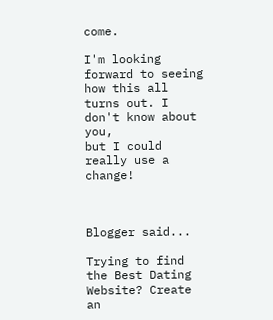come.

I'm looking forward to seeing how this all turns out. I don't know about you,
but I could really use a change!



Blogger said...

Trying to find the Best Dating Website? Create an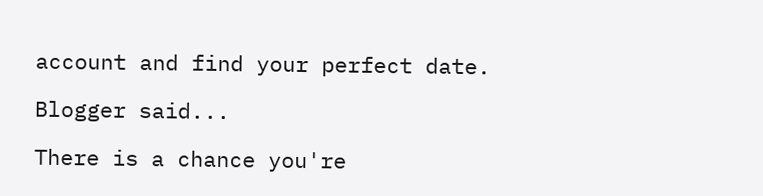account and find your perfect date.

Blogger said...

There is a chance you're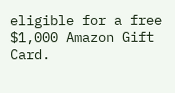eligible for a free $1,000 Amazon Gift Card.